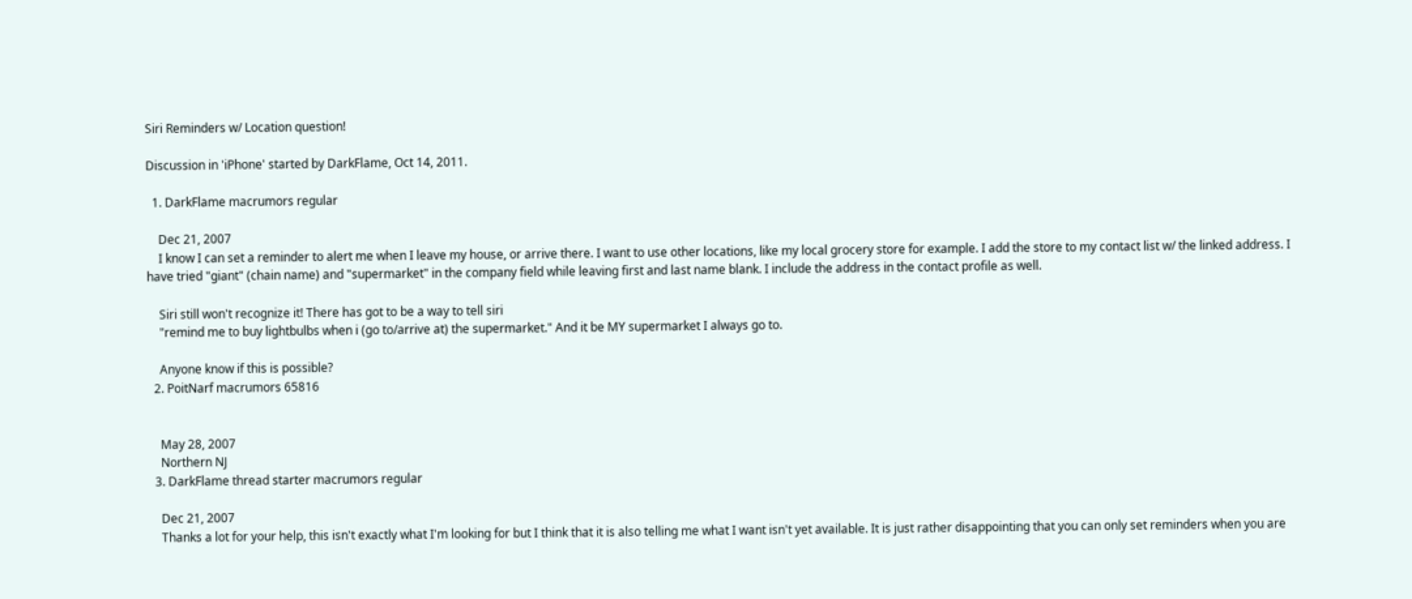Siri Reminders w/ Location question!

Discussion in 'iPhone' started by DarkFlame, Oct 14, 2011.

  1. DarkFlame macrumors regular

    Dec 21, 2007
    I know I can set a reminder to alert me when I leave my house, or arrive there. I want to use other locations, like my local grocery store for example. I add the store to my contact list w/ the linked address. I have tried "giant" (chain name) and "supermarket" in the company field while leaving first and last name blank. I include the address in the contact profile as well.

    Siri still won't recognize it! There has got to be a way to tell siri
    "remind me to buy lightbulbs when i (go to/arrive at) the supermarket." And it be MY supermarket I always go to.

    Anyone know if this is possible?
  2. PoitNarf macrumors 65816


    May 28, 2007
    Northern NJ
  3. DarkFlame thread starter macrumors regular

    Dec 21, 2007
    Thanks a lot for your help, this isn't exactly what I'm looking for but I think that it is also telling me what I want isn't yet available. It is just rather disappointing that you can only set reminders when you are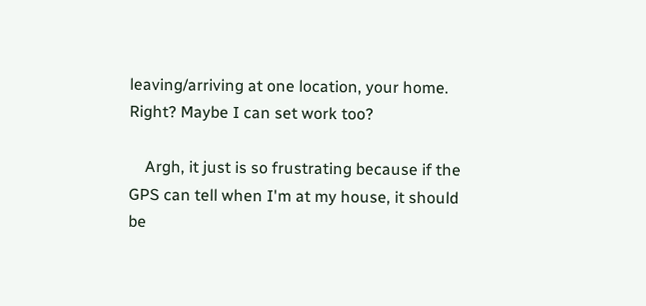leaving/arriving at one location, your home. Right? Maybe I can set work too?

    Argh, it just is so frustrating because if the GPS can tell when I'm at my house, it should be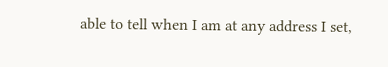able to tell when I am at any address I set,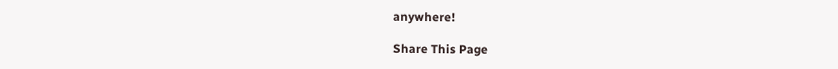anywhere!

Share This Page